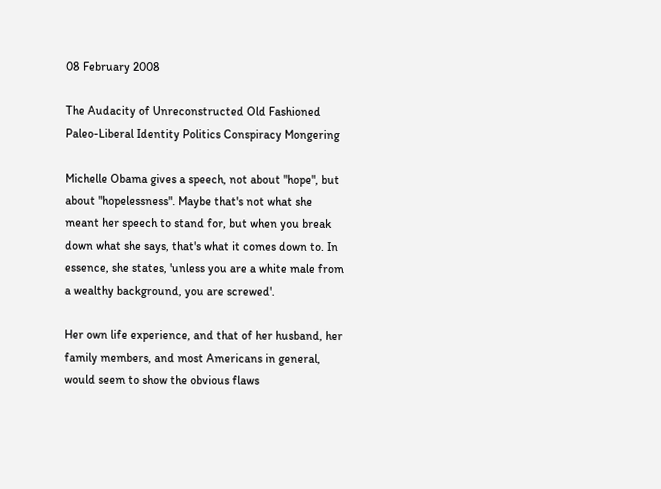08 February 2008

The Audacity of Unreconstructed Old Fashioned Paleo-Liberal Identity Politics Conspiracy Mongering

Michelle Obama gives a speech, not about "hope", but about "hopelessness". Maybe that's not what she meant her speech to stand for, but when you break down what she says, that's what it comes down to. In essence, she states, 'unless you are a white male from a wealthy background, you are screwed'.

Her own life experience, and that of her husband, her family members, and most Americans in general, would seem to show the obvious flaws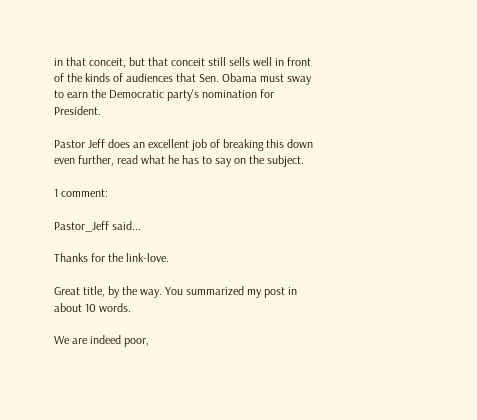in that conceit, but that conceit still sells well in front of the kinds of audiences that Sen. Obama must sway to earn the Democratic party's nomination for President.

Pastor Jeff does an excellent job of breaking this down even further, read what he has to say on the subject.

1 comment:

Pastor_Jeff said...

Thanks for the link-love.

Great title, by the way. You summarized my post in about 10 words.

We are indeed poor,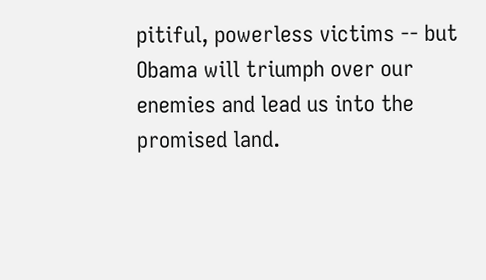pitiful, powerless victims -- but Obama will triumph over our enemies and lead us into the promised land.